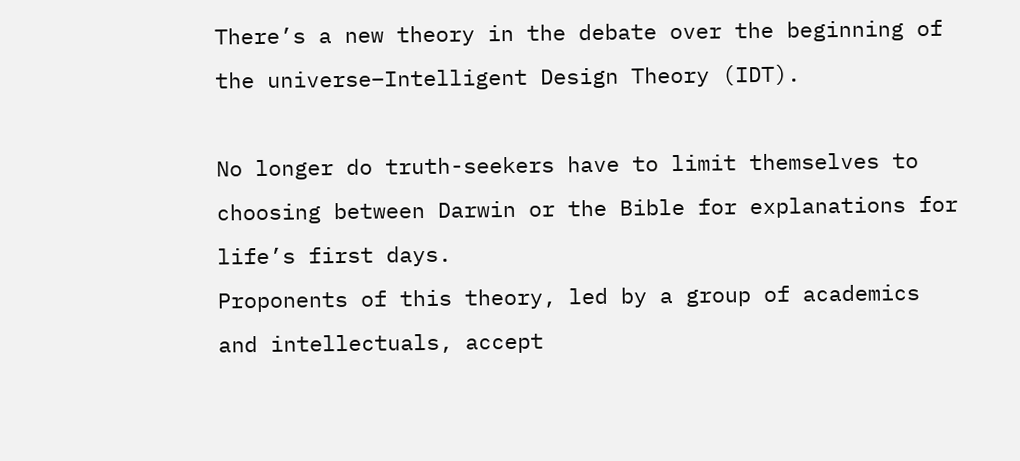There’s a new theory in the debate over the beginning of the universe–Intelligent Design Theory (IDT).

No longer do truth-seekers have to limit themselves to choosing between Darwin or the Bible for explanations for life’s first days.
Proponents of this theory, led by a group of academics and intellectuals, accept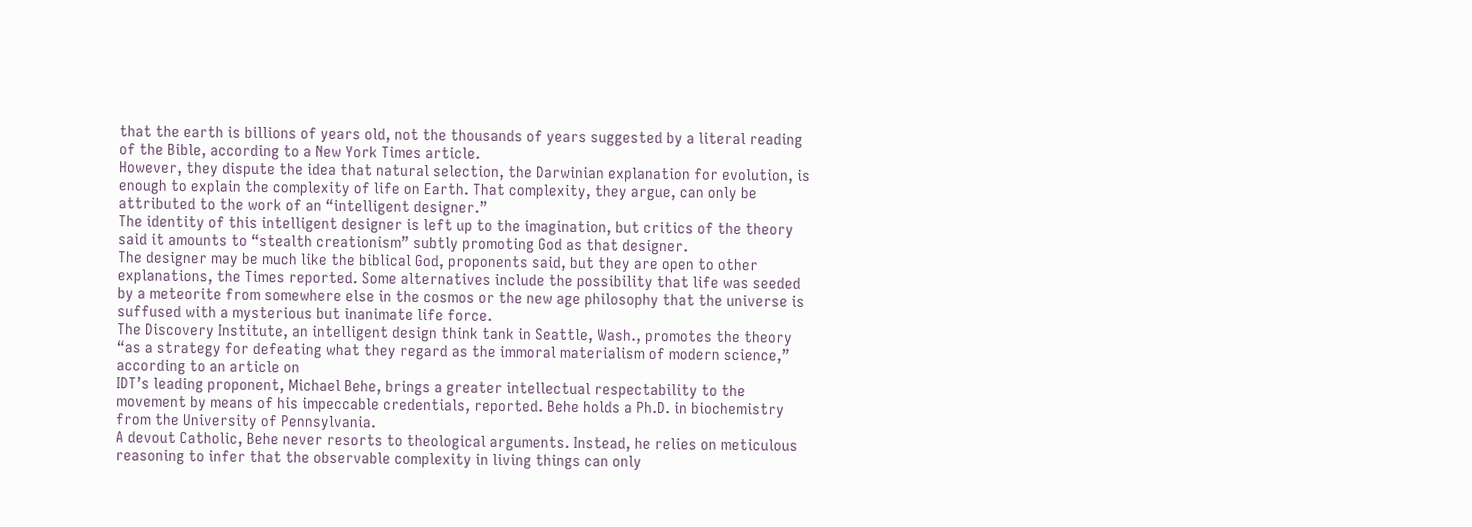that the earth is billions of years old, not the thousands of years suggested by a literal reading of the Bible, according to a New York Times article.
However, they dispute the idea that natural selection, the Darwinian explanation for evolution, is enough to explain the complexity of life on Earth. That complexity, they argue, can only be attributed to the work of an “intelligent designer.”
The identity of this intelligent designer is left up to the imagination, but critics of the theory said it amounts to “stealth creationism” subtly promoting God as that designer.
The designer may be much like the biblical God, proponents said, but they are open to other explanations, the Times reported. Some alternatives include the possibility that life was seeded by a meteorite from somewhere else in the cosmos or the new age philosophy that the universe is suffused with a mysterious but inanimate life force.
The Discovery Institute, an intelligent design think tank in Seattle, Wash., promotes the theory “as a strategy for defeating what they regard as the immoral materialism of modern science,” according to an article on
IDT’s leading proponent, Michael Behe, brings a greater intellectual respectability to the movement by means of his impeccable credentials, reported. Behe holds a Ph.D. in biochemistry from the University of Pennsylvania.
A devout Catholic, Behe never resorts to theological arguments. Instead, he relies on meticulous reasoning to infer that the observable complexity in living things can only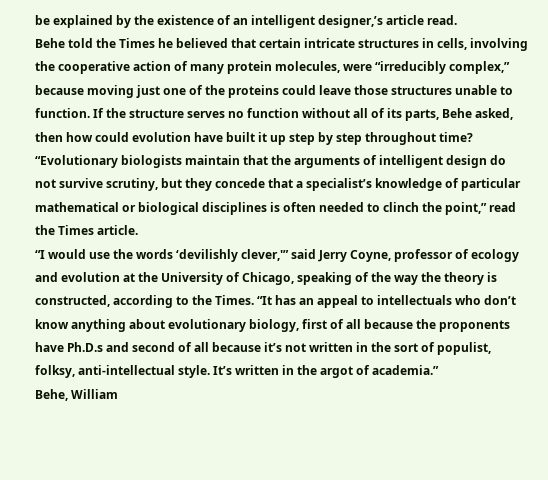be explained by the existence of an intelligent designer,’s article read.
Behe told the Times he believed that certain intricate structures in cells, involving the cooperative action of many protein molecules, were “irreducibly complex,” because moving just one of the proteins could leave those structures unable to function. If the structure serves no function without all of its parts, Behe asked, then how could evolution have built it up step by step throughout time?
“Evolutionary biologists maintain that the arguments of intelligent design do not survive scrutiny, but they concede that a specialist’s knowledge of particular mathematical or biological disciplines is often needed to clinch the point,” read the Times article.
“I would use the words ‘devilishly clever,'” said Jerry Coyne, professor of ecology and evolution at the University of Chicago, speaking of the way the theory is constructed, according to the Times. “It has an appeal to intellectuals who don’t know anything about evolutionary biology, first of all because the proponents have Ph.D.s and second of all because it’s not written in the sort of populist, folksy, anti-intellectual style. It’s written in the argot of academia.”
Behe, William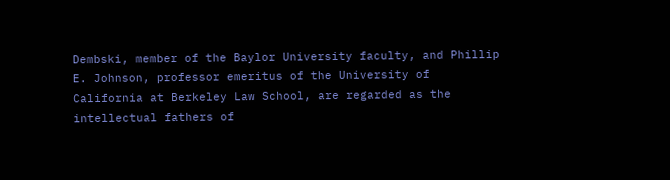Dembski, member of the Baylor University faculty, and Phillip E. Johnson, professor emeritus of the University of California at Berkeley Law School, are regarded as the intellectual fathers of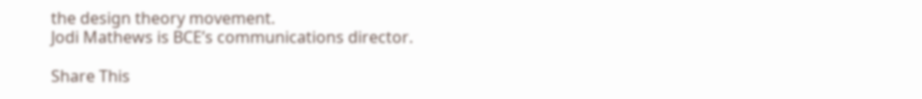the design theory movement.
Jodi Mathews is BCE’s communications director.

Share This